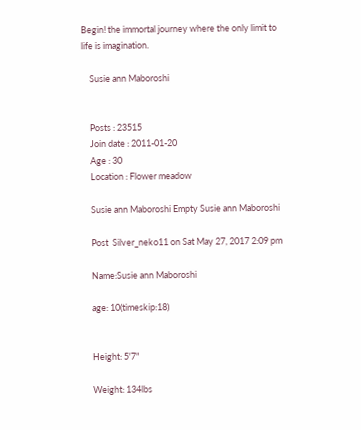Begin! the immortal journey where the only limit to life is imagination.

    Susie ann Maboroshi


    Posts : 23515
    Join date : 2011-01-20
    Age : 30
    Location : Flower meadow

    Susie ann Maboroshi Empty Susie ann Maboroshi

    Post  Silver_neko11 on Sat May 27, 2017 2:09 pm

    Name:Susie ann Maboroshi

    age: 10(timeskip:18)


    Height: 5'7"

    Weight: 134lbs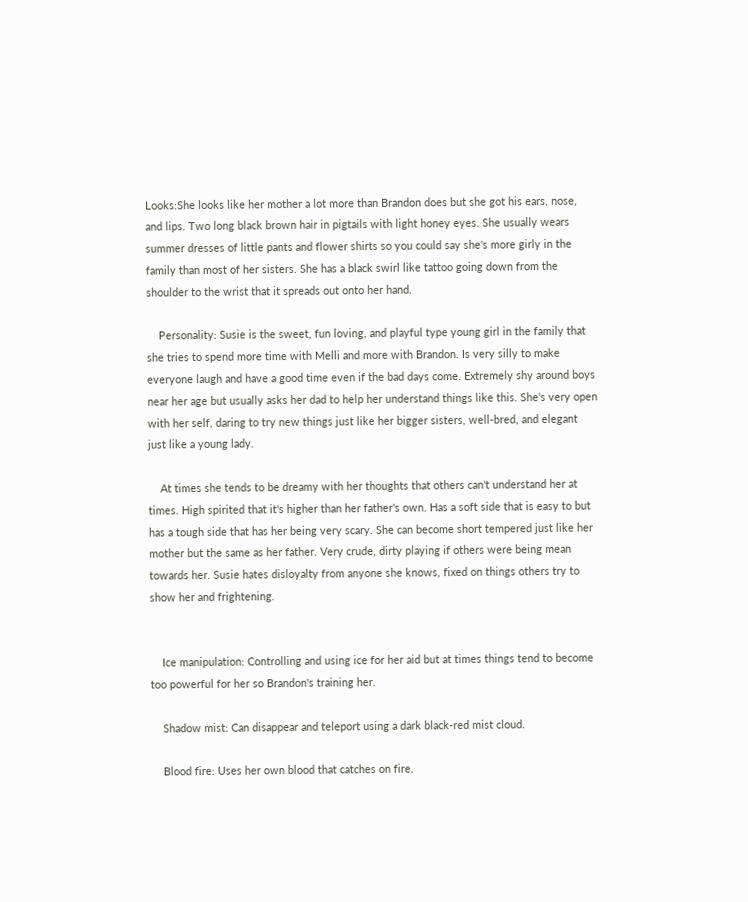Looks:She looks like her mother a lot more than Brandon does but she got his ears, nose, and lips. Two long black brown hair in pigtails with light honey eyes. She usually wears summer dresses of little pants and flower shirts so you could say she's more girly in the family than most of her sisters. She has a black swirl like tattoo going down from the shoulder to the wrist that it spreads out onto her hand.

    Personality: Susie is the sweet, fun loving, and playful type young girl in the family that she tries to spend more time with Melli and more with Brandon. Is very silly to make everyone laugh and have a good time even if the bad days come. Extremely shy around boys near her age but usually asks her dad to help her understand things like this. She's very open with her self, daring to try new things just like her bigger sisters, well-bred, and elegant just like a young lady.

    At times she tends to be dreamy with her thoughts that others can't understand her at times. High spirited that it's higher than her father's own. Has a soft side that is easy to but has a tough side that has her being very scary. She can become short tempered just like her mother but the same as her father. Very crude, dirty playing if others were being mean towards her. Susie hates disloyalty from anyone she knows, fixed on things others try to show her and frightening.


    Ice manipulation: Controlling and using ice for her aid but at times things tend to become too powerful for her so Brandon's training her.

    Shadow mist: Can disappear and teleport using a dark black-red mist cloud.

    Blood fire: Uses her own blood that catches on fire.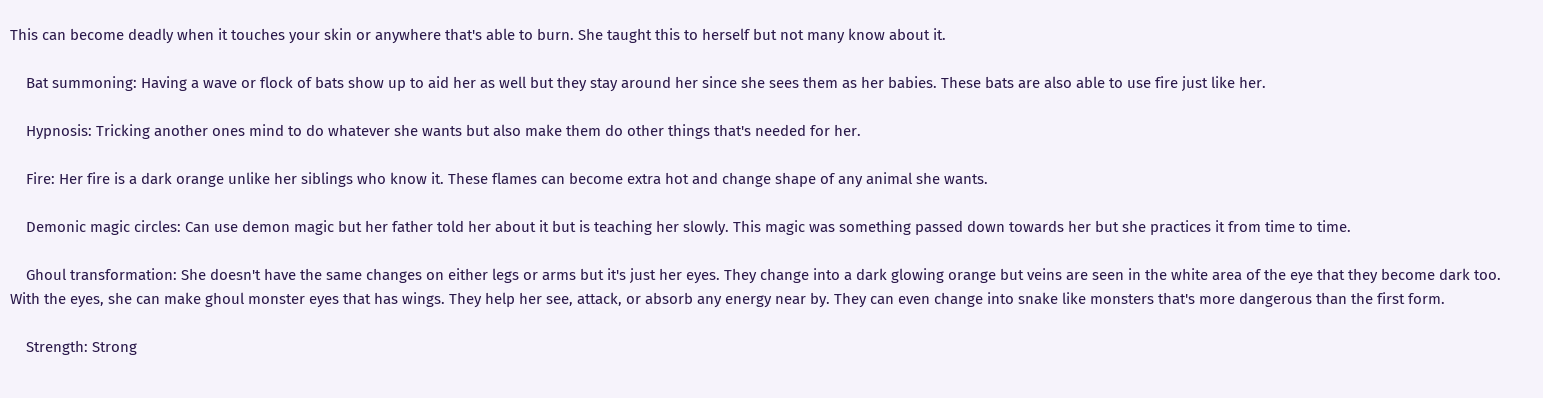This can become deadly when it touches your skin or anywhere that's able to burn. She taught this to herself but not many know about it.

    Bat summoning: Having a wave or flock of bats show up to aid her as well but they stay around her since she sees them as her babies. These bats are also able to use fire just like her.

    Hypnosis: Tricking another ones mind to do whatever she wants but also make them do other things that's needed for her.

    Fire: Her fire is a dark orange unlike her siblings who know it. These flames can become extra hot and change shape of any animal she wants.

    Demonic magic circles: Can use demon magic but her father told her about it but is teaching her slowly. This magic was something passed down towards her but she practices it from time to time.

    Ghoul transformation: She doesn't have the same changes on either legs or arms but it's just her eyes. They change into a dark glowing orange but veins are seen in the white area of the eye that they become dark too. With the eyes, she can make ghoul monster eyes that has wings. They help her see, attack, or absorb any energy near by. They can even change into snake like monsters that's more dangerous than the first form.

    Strength: Strong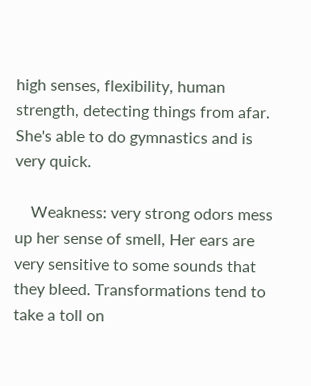high senses, flexibility, human strength, detecting things from afar. She's able to do gymnastics and is very quick.

    Weakness: very strong odors mess up her sense of smell, Her ears are very sensitive to some sounds that they bleed. Transformations tend to take a toll on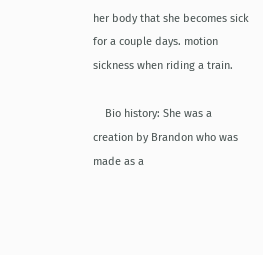her body that she becomes sick for a couple days. motion sickness when riding a train.

    Bio history: She was a creation by Brandon who was made as a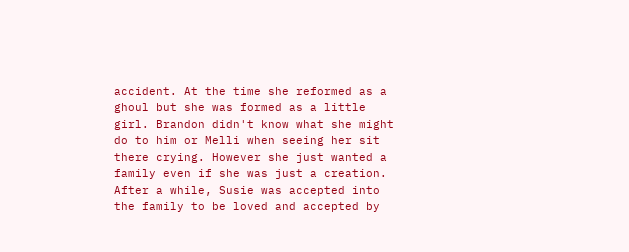accident. At the time she reformed as a ghoul but she was formed as a little girl. Brandon didn't know what she might do to him or Melli when seeing her sit there crying. However she just wanted a family even if she was just a creation. After a while, Susie was accepted into the family to be loved and accepted by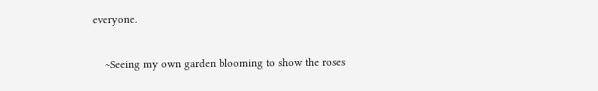everyone.

    ~Seeing my own garden blooming to show the roses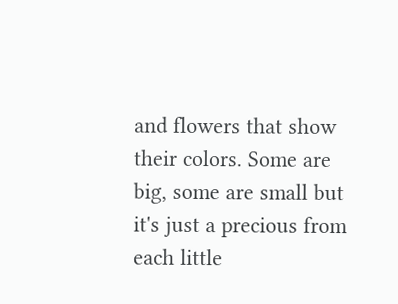and flowers that show their colors. Some are big, some are small but it's just a precious from each little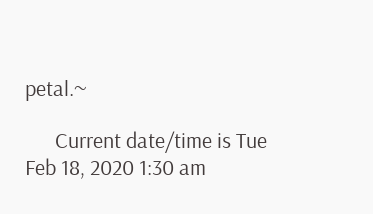petal.~

      Current date/time is Tue Feb 18, 2020 1:30 am